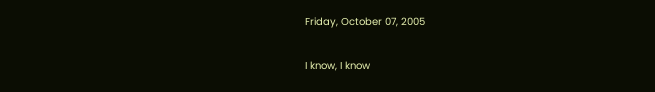Friday, October 07, 2005

I know, I know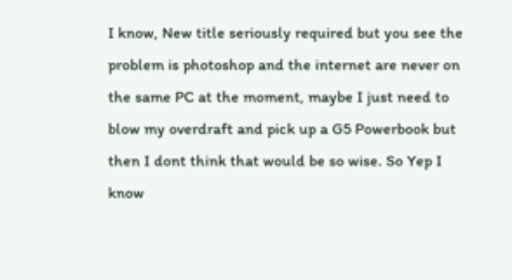I know, New title seriously required but you see the problem is photoshop and the internet are never on the same PC at the moment, maybe I just need to blow my overdraft and pick up a G5 Powerbook but then I dont think that would be so wise. So Yep I know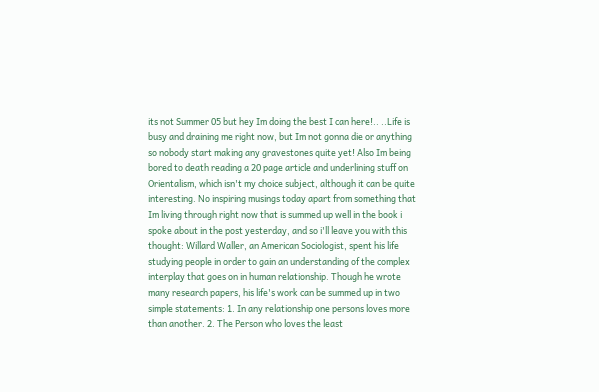its not Summer 05 but hey Im doing the best I can here!.. ..Life is busy and draining me right now, but Im not gonna die or anything so nobody start making any gravestones quite yet! Also Im being bored to death reading a 20 page article and underlining stuff on Orientalism, which isn't my choice subject, although it can be quite interesting. No inspiring musings today apart from something that Im living through right now that is summed up well in the book i spoke about in the post yesterday, and so i'll leave you with this thought: Willard Waller, an American Sociologist, spent his life studying people in order to gain an understanding of the complex interplay that goes on in human relationship. Though he wrote many research papers, his life's work can be summed up in two simple statements: 1. In any relationship one persons loves more than another. 2. The Person who loves the least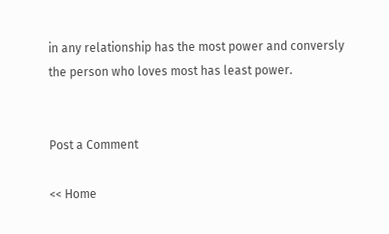in any relationship has the most power and conversly the person who loves most has least power.


Post a Comment

<< Home